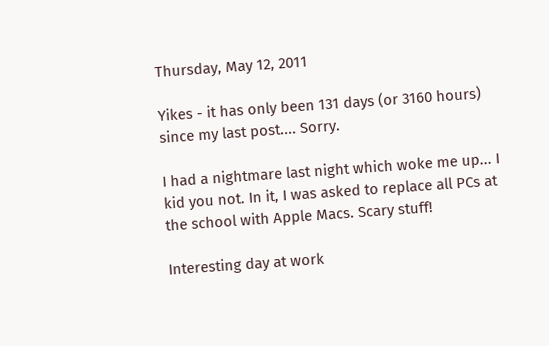Thursday, May 12, 2011

Yikes - it has only been 131 days (or 3160 hours) since my last post.... Sorry.

I had a nightmare last night which woke me up... I kid you not. In it, I was asked to replace all PCs at the school with Apple Macs. Scary stuff!

Interesting day at work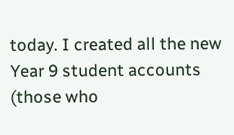today. I created all the new Year 9 student accounts (those who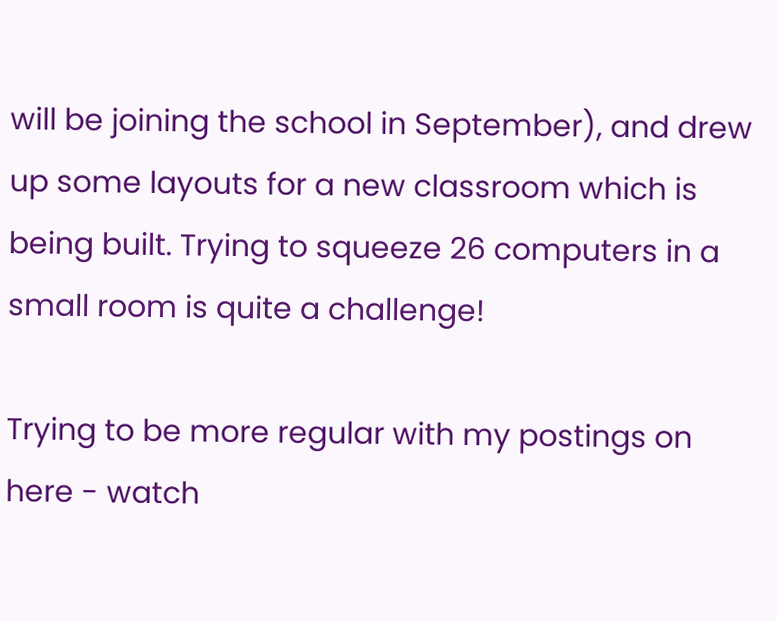will be joining the school in September), and drew up some layouts for a new classroom which is being built. Trying to squeeze 26 computers in a small room is quite a challenge!

Trying to be more regular with my postings on here - watch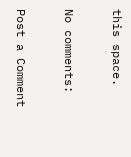this space.

No comments:

Post a Comment